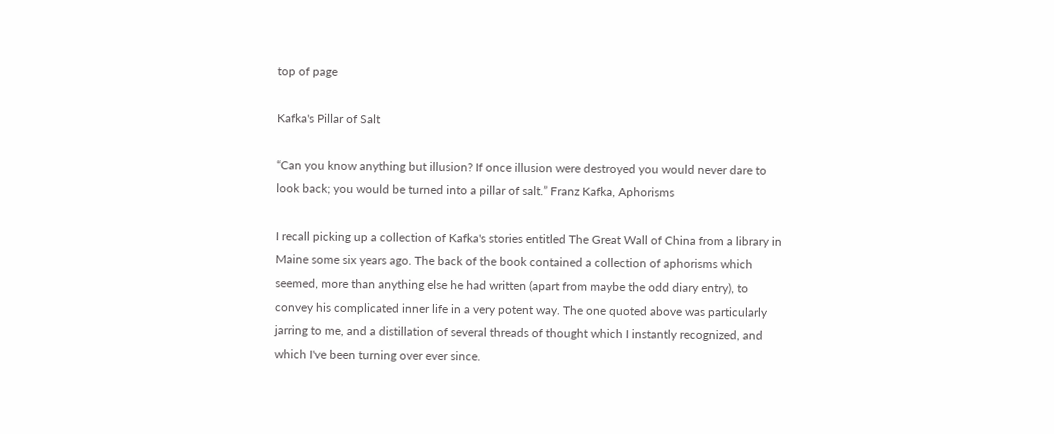top of page

Kafka's Pillar of Salt

“Can you know anything but illusion? If once illusion were destroyed you would never dare to look back; you would be turned into a pillar of salt.” Franz Kafka, Aphorisms

I recall picking up a collection of Kafka's stories entitled The Great Wall of China from a library in Maine some six years ago. The back of the book contained a collection of aphorisms which seemed, more than anything else he had written (apart from maybe the odd diary entry), to convey his complicated inner life in a very potent way. The one quoted above was particularly jarring to me, and a distillation of several threads of thought which I instantly recognized, and which I've been turning over ever since.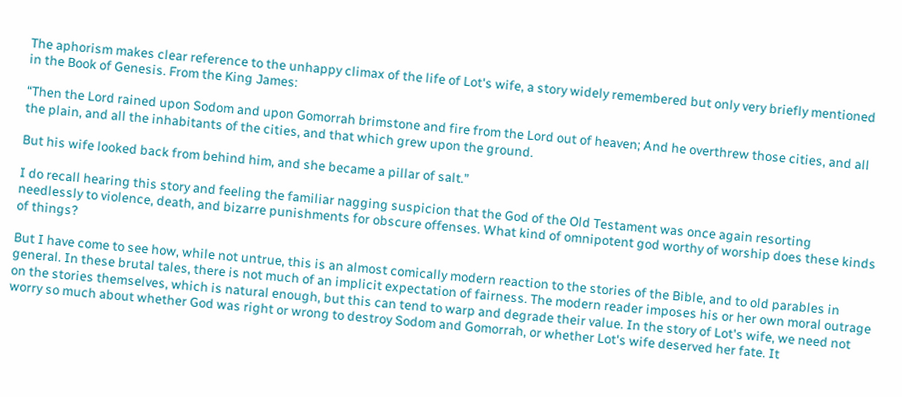The aphorism makes clear reference to the unhappy climax of the life of Lot's wife, a story widely remembered but only very briefly mentioned in the Book of Genesis. From the King James:

“Then the Lord rained upon Sodom and upon Gomorrah brimstone and fire from the Lord out of heaven; And he overthrew those cities, and all the plain, and all the inhabitants of the cities, and that which grew upon the ground.

But his wife looked back from behind him, and she became a pillar of salt.”

I do recall hearing this story and feeling the familiar nagging suspicion that the God of the Old Testament was once again resorting needlessly to violence, death, and bizarre punishments for obscure offenses. What kind of omnipotent god worthy of worship does these kinds of things?

But I have come to see how, while not untrue, this is an almost comically modern reaction to the stories of the Bible, and to old parables in general. In these brutal tales, there is not much of an implicit expectation of fairness. The modern reader imposes his or her own moral outrage on the stories themselves, which is natural enough, but this can tend to warp and degrade their value. In the story of Lot's wife, we need not worry so much about whether God was right or wrong to destroy Sodom and Gomorrah, or whether Lot's wife deserved her fate. It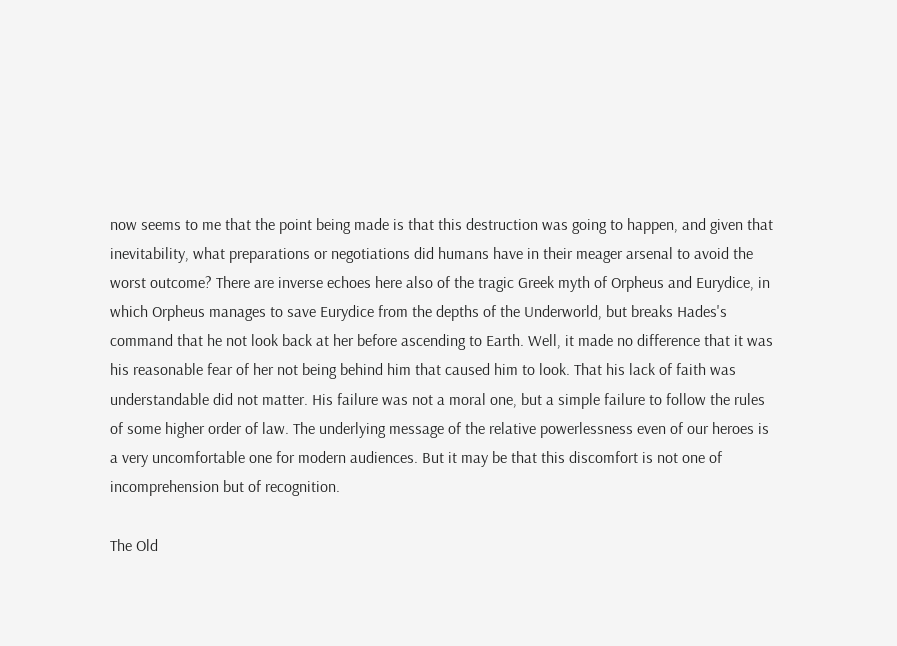now seems to me that the point being made is that this destruction was going to happen, and given that inevitability, what preparations or negotiations did humans have in their meager arsenal to avoid the worst outcome? There are inverse echoes here also of the tragic Greek myth of Orpheus and Eurydice, in which Orpheus manages to save Eurydice from the depths of the Underworld, but breaks Hades's command that he not look back at her before ascending to Earth. Well, it made no difference that it was his reasonable fear of her not being behind him that caused him to look. That his lack of faith was understandable did not matter. His failure was not a moral one, but a simple failure to follow the rules of some higher order of law. The underlying message of the relative powerlessness even of our heroes is a very uncomfortable one for modern audiences. But it may be that this discomfort is not one of incomprehension but of recognition.

The Old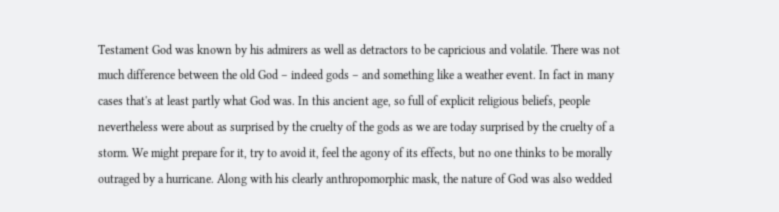Testament God was known by his admirers as well as detractors to be capricious and volatile. There was not much difference between the old God – indeed gods – and something like a weather event. In fact in many cases that's at least partly what God was. In this ancient age, so full of explicit religious beliefs, people nevertheless were about as surprised by the cruelty of the gods as we are today surprised by the cruelty of a storm. We might prepare for it, try to avoid it, feel the agony of its effects, but no one thinks to be morally outraged by a hurricane. Along with his clearly anthropomorphic mask, the nature of God was also wedded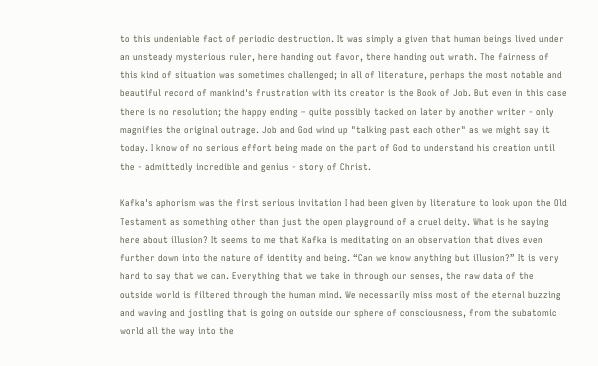to this undeniable fact of periodic destruction. It was simply a given that human beings lived under an unsteady mysterious ruler, here handing out favor, there handing out wrath. The fairness of this kind of situation was sometimes challenged; in all of literature, perhaps the most notable and beautiful record of mankind's frustration with its creator is the Book of Job. But even in this case there is no resolution; the happy ending – quite possibly tacked on later by another writer - only magnifies the original outrage. Job and God wind up "talking past each other" as we might say it today. I know of no serious effort being made on the part of God to understand his creation until the - admittedly incredible and genius - story of Christ.

Kafka's aphorism was the first serious invitation I had been given by literature to look upon the Old Testament as something other than just the open playground of a cruel deity. What is he saying here about illusion? It seems to me that Kafka is meditating on an observation that dives even further down into the nature of identity and being. “Can we know anything but illusion?” It is very hard to say that we can. Everything that we take in through our senses, the raw data of the outside world is filtered through the human mind. We necessarily miss most of the eternal buzzing and waving and jostling that is going on outside our sphere of consciousness, from the subatomic world all the way into the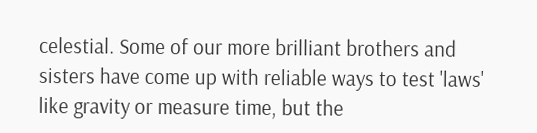celestial. Some of our more brilliant brothers and sisters have come up with reliable ways to test 'laws' like gravity or measure time, but the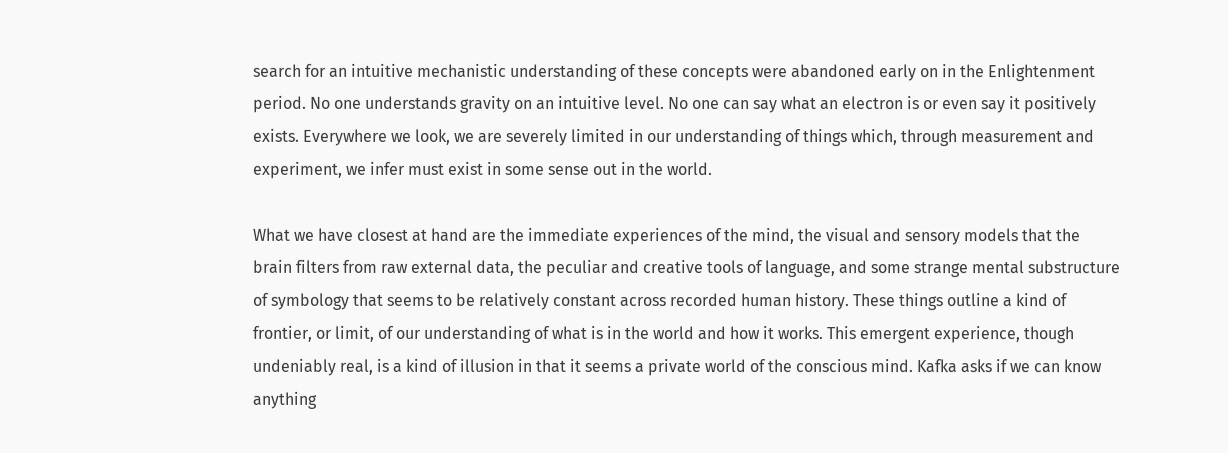search for an intuitive mechanistic understanding of these concepts were abandoned early on in the Enlightenment period. No one understands gravity on an intuitive level. No one can say what an electron is or even say it positively exists. Everywhere we look, we are severely limited in our understanding of things which, through measurement and experiment, we infer must exist in some sense out in the world.

What we have closest at hand are the immediate experiences of the mind, the visual and sensory models that the brain filters from raw external data, the peculiar and creative tools of language, and some strange mental substructure of symbology that seems to be relatively constant across recorded human history. These things outline a kind of frontier, or limit, of our understanding of what is in the world and how it works. This emergent experience, though undeniably real, is a kind of illusion in that it seems a private world of the conscious mind. Kafka asks if we can know anything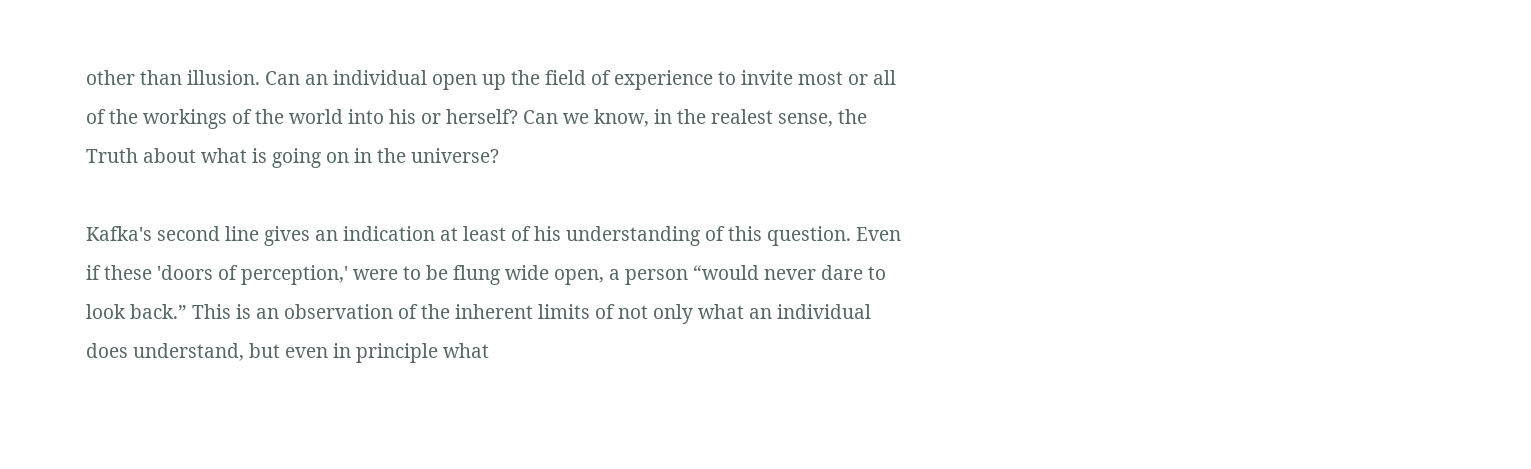other than illusion. Can an individual open up the field of experience to invite most or all of the workings of the world into his or herself? Can we know, in the realest sense, the Truth about what is going on in the universe?

Kafka's second line gives an indication at least of his understanding of this question. Even if these 'doors of perception,' were to be flung wide open, a person “would never dare to look back.” This is an observation of the inherent limits of not only what an individual does understand, but even in principle what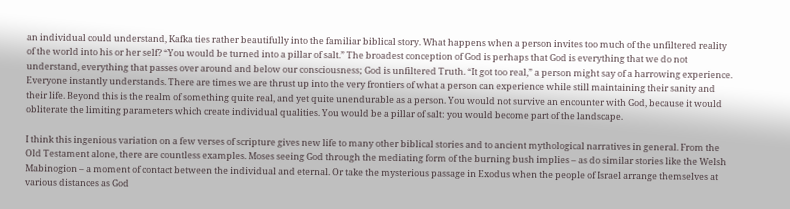an individual could understand, Kafka ties rather beautifully into the familiar biblical story. What happens when a person invites too much of the unfiltered reality of the world into his or her self? “You would be turned into a pillar of salt.” The broadest conception of God is perhaps that God is everything that we do not understand, everything that passes over around and below our consciousness; God is unfiltered Truth. “It got too real,” a person might say of a harrowing experience. Everyone instantly understands. There are times we are thrust up into the very frontiers of what a person can experience while still maintaining their sanity and their life. Beyond this is the realm of something quite real, and yet quite unendurable as a person. You would not survive an encounter with God, because it would obliterate the limiting parameters which create individual qualities. You would be a pillar of salt: you would become part of the landscape.

I think this ingenious variation on a few verses of scripture gives new life to many other biblical stories and to ancient mythological narratives in general. From the Old Testament alone, there are countless examples. Moses seeing God through the mediating form of the burning bush implies – as do similar stories like the Welsh Mabinogion – a moment of contact between the individual and eternal. Or take the mysterious passage in Exodus when the people of Israel arrange themselves at various distances as God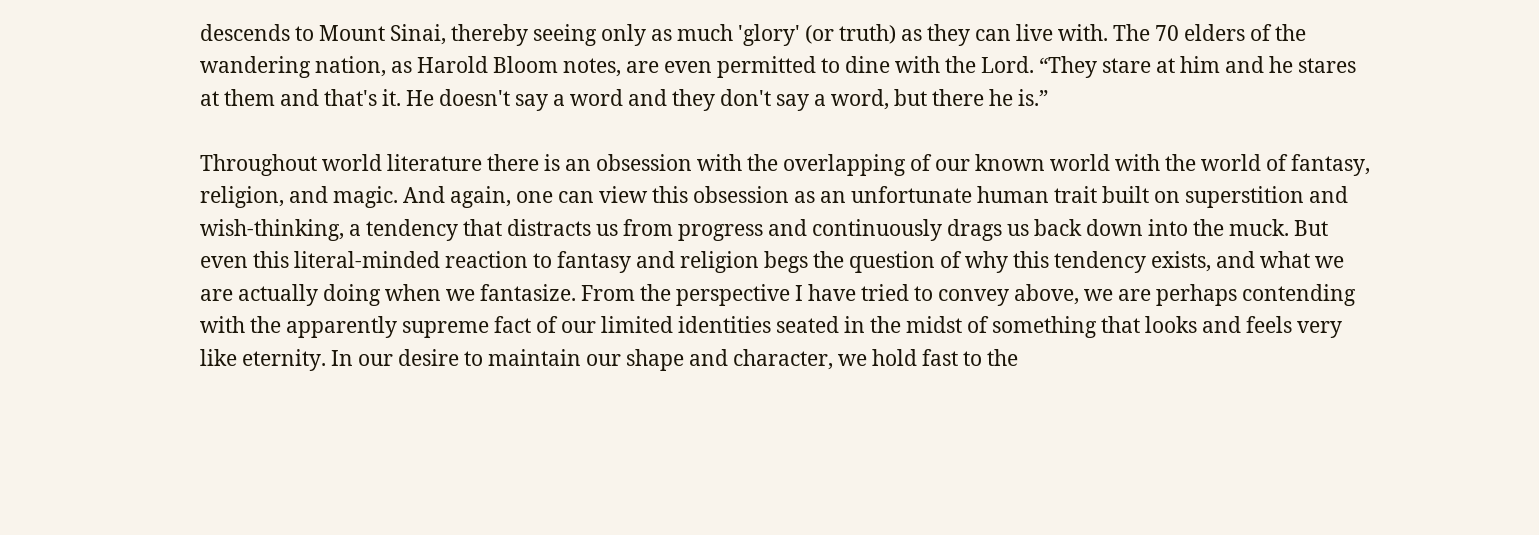descends to Mount Sinai, thereby seeing only as much 'glory' (or truth) as they can live with. The 70 elders of the wandering nation, as Harold Bloom notes, are even permitted to dine with the Lord. “They stare at him and he stares at them and that's it. He doesn't say a word and they don't say a word, but there he is.”

Throughout world literature there is an obsession with the overlapping of our known world with the world of fantasy, religion, and magic. And again, one can view this obsession as an unfortunate human trait built on superstition and wish-thinking, a tendency that distracts us from progress and continuously drags us back down into the muck. But even this literal-minded reaction to fantasy and religion begs the question of why this tendency exists, and what we are actually doing when we fantasize. From the perspective I have tried to convey above, we are perhaps contending with the apparently supreme fact of our limited identities seated in the midst of something that looks and feels very like eternity. In our desire to maintain our shape and character, we hold fast to the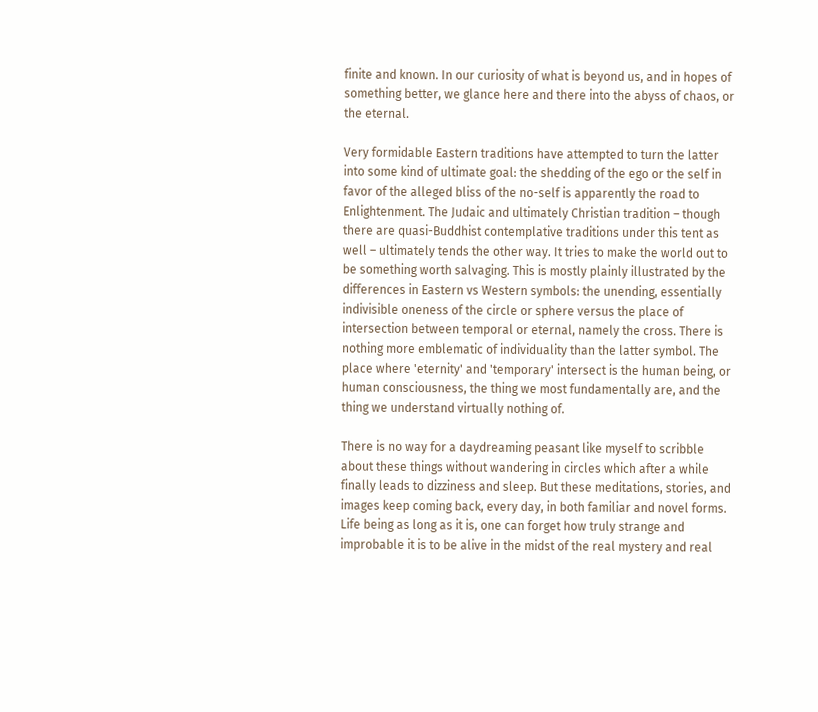finite and known. In our curiosity of what is beyond us, and in hopes of something better, we glance here and there into the abyss of chaos, or the eternal.

Very formidable Eastern traditions have attempted to turn the latter into some kind of ultimate goal: the shedding of the ego or the self in favor of the alleged bliss of the no-self is apparently the road to Enlightenment. The Judaic and ultimately Christian tradition – though there are quasi-Buddhist contemplative traditions under this tent as well – ultimately tends the other way. It tries to make the world out to be something worth salvaging. This is mostly plainly illustrated by the differences in Eastern vs Western symbols: the unending, essentially indivisible oneness of the circle or sphere versus the place of intersection between temporal or eternal, namely the cross. There is nothing more emblematic of individuality than the latter symbol. The place where 'eternity' and 'temporary' intersect is the human being, or human consciousness, the thing we most fundamentally are, and the thing we understand virtually nothing of.

There is no way for a daydreaming peasant like myself to scribble about these things without wandering in circles which after a while finally leads to dizziness and sleep. But these meditations, stories, and images keep coming back, every day, in both familiar and novel forms. Life being as long as it is, one can forget how truly strange and improbable it is to be alive in the midst of the real mystery and real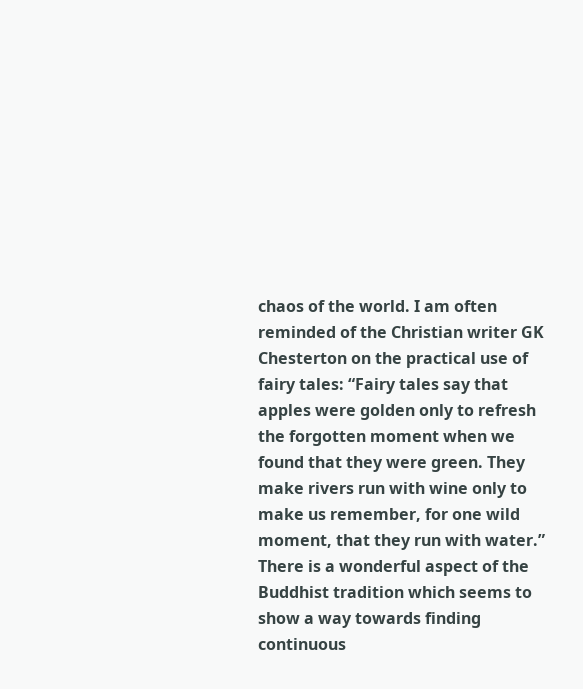chaos of the world. I am often reminded of the Christian writer GK Chesterton on the practical use of fairy tales: “Fairy tales say that apples were golden only to refresh the forgotten moment when we found that they were green. They make rivers run with wine only to make us remember, for one wild moment, that they run with water.” There is a wonderful aspect of the Buddhist tradition which seems to show a way towards finding continuous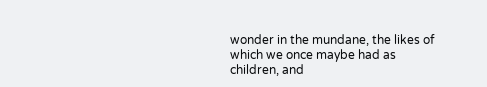wonder in the mundane, the likes of which we once maybe had as children, and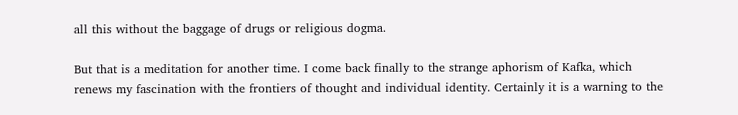all this without the baggage of drugs or religious dogma.

But that is a meditation for another time. I come back finally to the strange aphorism of Kafka, which renews my fascination with the frontiers of thought and individual identity. Certainly it is a warning to the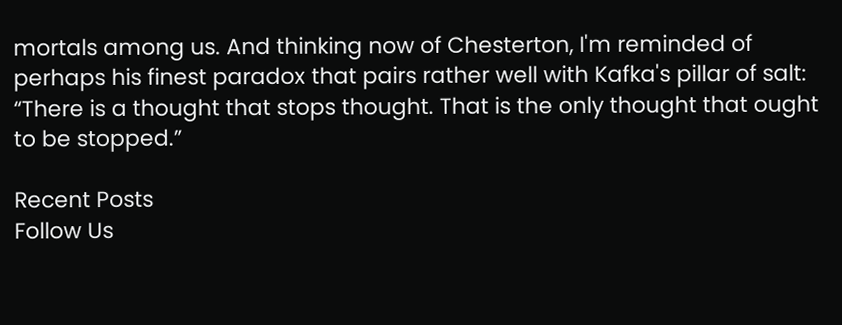mortals among us. And thinking now of Chesterton, I'm reminded of perhaps his finest paradox that pairs rather well with Kafka's pillar of salt: “There is a thought that stops thought. That is the only thought that ought to be stopped.”

Recent Posts
Follow Us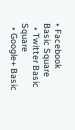• Facebook Basic Square
  • Twitter Basic Square
  • Google+ Basic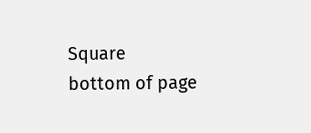Square
bottom of page